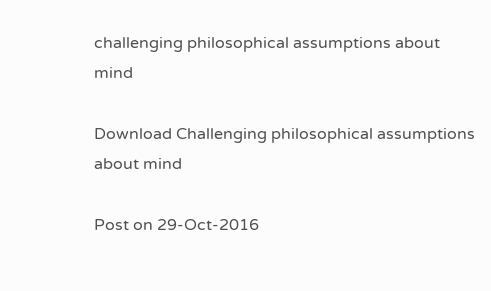challenging philosophical assumptions about mind

Download Challenging philosophical assumptions about mind

Post on 29-Oct-2016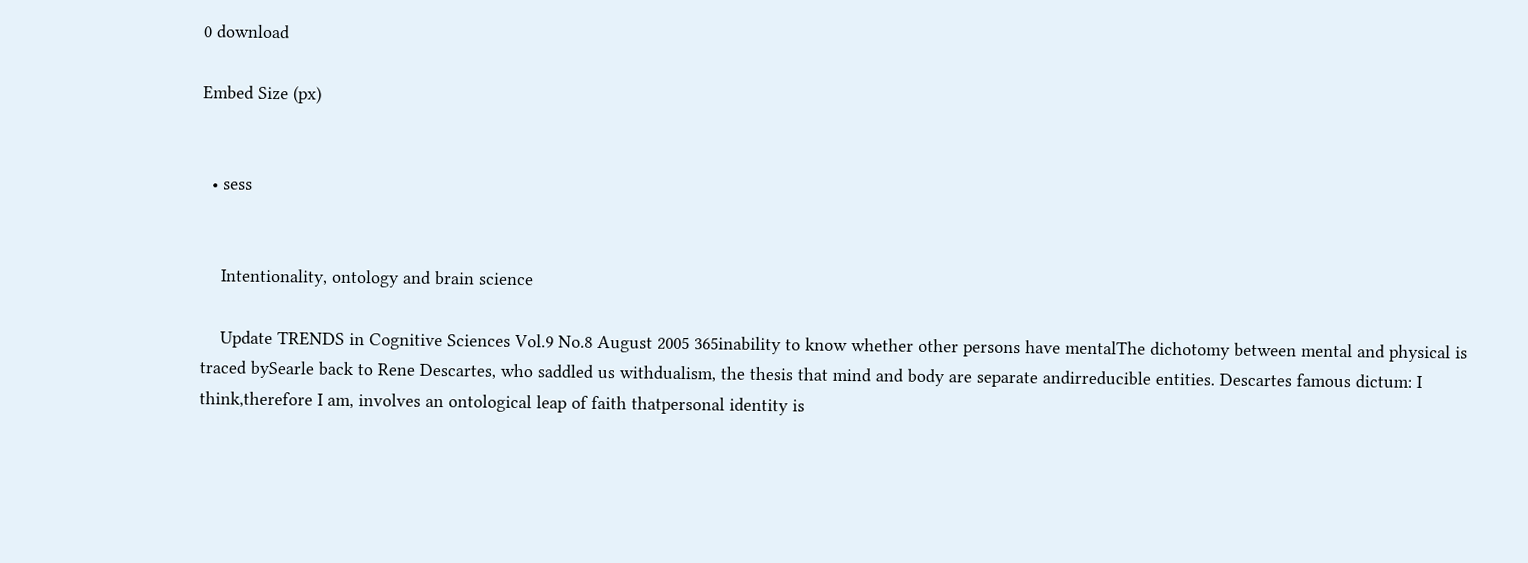0 download

Embed Size (px)


  • sess


    Intentionality, ontology and brain science

    Update TRENDS in Cognitive Sciences Vol.9 No.8 August 2005 365inability to know whether other persons have mentalThe dichotomy between mental and physical is traced bySearle back to Rene Descartes, who saddled us withdualism, the thesis that mind and body are separate andirreducible entities. Descartes famous dictum: I think,therefore I am, involves an ontological leap of faith thatpersonal identity is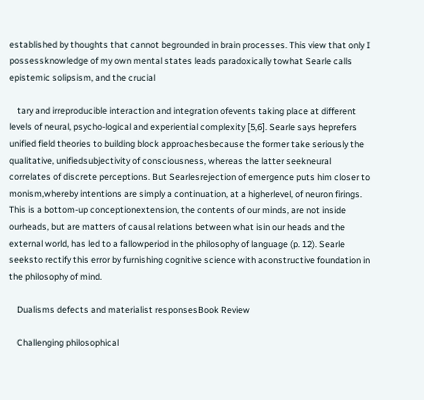established by thoughts that cannot begrounded in brain processes. This view that only I possessknowledge of my own mental states leads paradoxically towhat Searle calls epistemic solipsism, and the crucial

    tary and irreproducible interaction and integration ofevents taking place at different levels of neural, psycho-logical and experiential complexity [5,6]. Searle says heprefers unified field theories to building block approachesbecause the former take seriously the qualitative, unifiedsubjectivity of consciousness, whereas the latter seekneural correlates of discrete perceptions. But Searlesrejection of emergence puts him closer to monism,whereby intentions are simply a continuation, at a higherlevel, of neuron firings. This is a bottom-up conceptionextension, the contents of our minds, are not inside ourheads, but are matters of causal relations between what isin our heads and the external world, has led to a fallowperiod in the philosophy of language (p. 12). Searle seeksto rectify this error by furnishing cognitive science with aconstructive foundation in the philosophy of mind.

    Dualisms defects and materialist responsesBook Review

    Challenging philosophical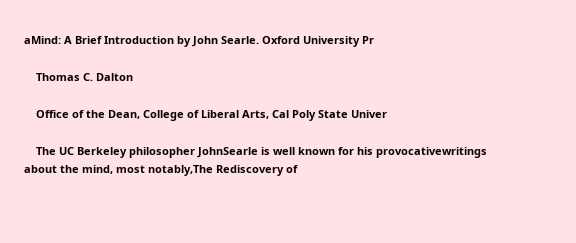aMind: A Brief Introduction by John Searle. Oxford University Pr

    Thomas C. Dalton

    Office of the Dean, College of Liberal Arts, Cal Poly State Univer

    The UC Berkeley philosopher JohnSearle is well known for his provocativewritings about the mind, most notably,The Rediscovery of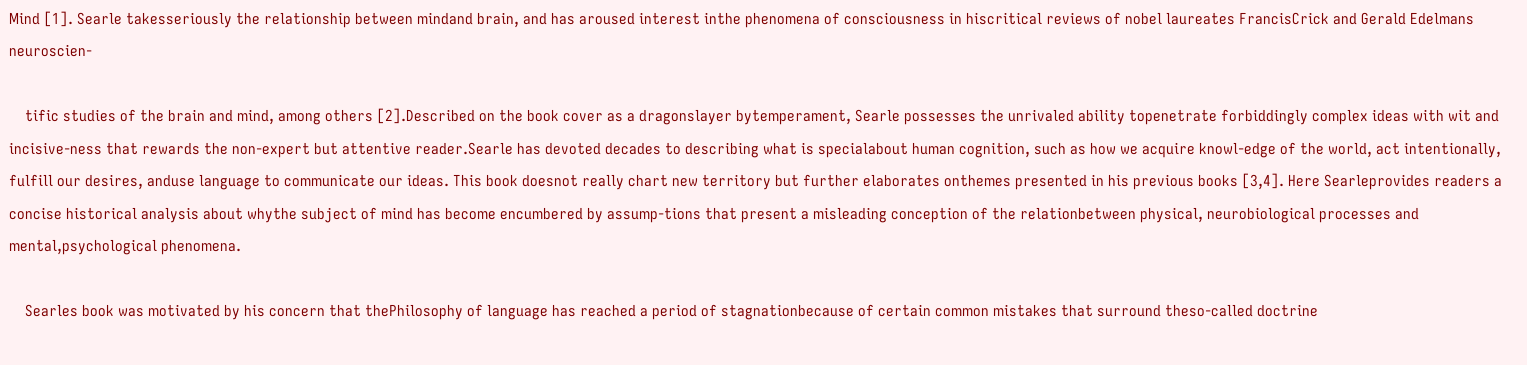Mind [1]. Searle takesseriously the relationship between mindand brain, and has aroused interest inthe phenomena of consciousness in hiscritical reviews of nobel laureates FrancisCrick and Gerald Edelmans neuroscien-

    tific studies of the brain and mind, among others [2].Described on the book cover as a dragonslayer bytemperament, Searle possesses the unrivaled ability topenetrate forbiddingly complex ideas with wit and incisive-ness that rewards the non-expert but attentive reader.Searle has devoted decades to describing what is specialabout human cognition, such as how we acquire knowl-edge of the world, act intentionally, fulfill our desires, anduse language to communicate our ideas. This book doesnot really chart new territory but further elaborates onthemes presented in his previous books [3,4]. Here Searleprovides readers a concise historical analysis about whythe subject of mind has become encumbered by assump-tions that present a misleading conception of the relationbetween physical, neurobiological processes and mental,psychological phenomena.

    Searles book was motivated by his concern that thePhilosophy of language has reached a period of stagnationbecause of certain common mistakes that surround theso-called doctrine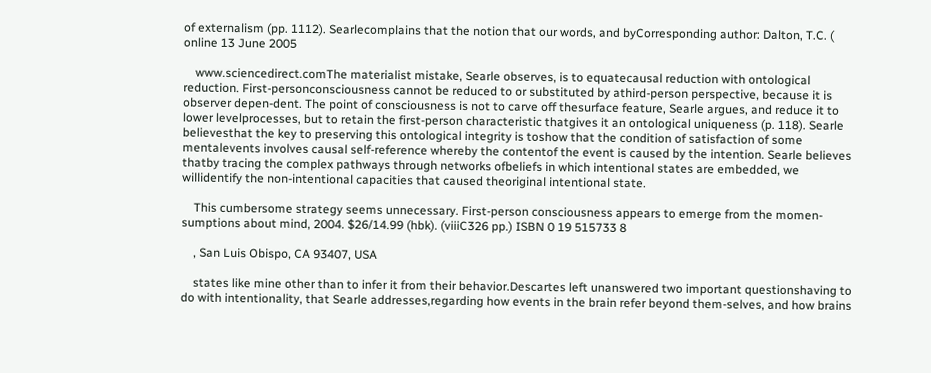of externalism (pp. 1112). Searlecomplains that the notion that our words, and byCorresponding author: Dalton, T.C. ( online 13 June 2005

    www.sciencedirect.comThe materialist mistake, Searle observes, is to equatecausal reduction with ontological reduction. First-personconsciousness cannot be reduced to or substituted by athird-person perspective, because it is observer depen-dent. The point of consciousness is not to carve off thesurface feature, Searle argues, and reduce it to lower levelprocesses, but to retain the first-person characteristic thatgives it an ontological uniqueness (p. 118). Searle believesthat the key to preserving this ontological integrity is toshow that the condition of satisfaction of some mentalevents involves causal self-reference whereby the contentof the event is caused by the intention. Searle believes thatby tracing the complex pathways through networks ofbeliefs in which intentional states are embedded, we willidentify the non-intentional capacities that caused theoriginal intentional state.

    This cumbersome strategy seems unnecessary. First-person consciousness appears to emerge from the momen-sumptions about mind, 2004. $26/14.99 (hbk). (viiiC326 pp.) ISBN 0 19 515733 8

    , San Luis Obispo, CA 93407, USA

    states like mine other than to infer it from their behavior.Descartes left unanswered two important questionshaving to do with intentionality, that Searle addresses,regarding how events in the brain refer beyond them-selves, and how brains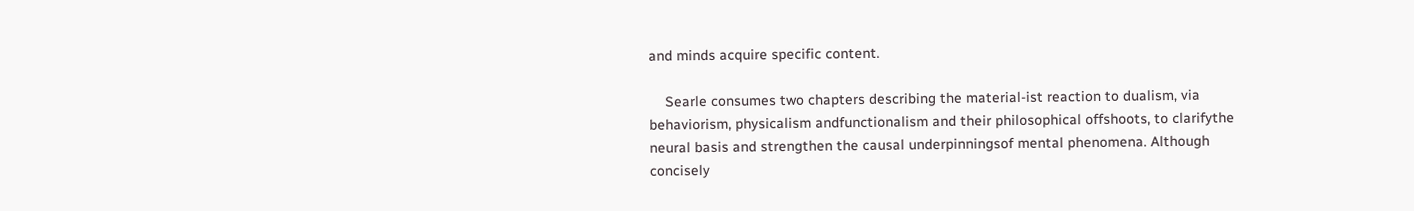and minds acquire specific content.

    Searle consumes two chapters describing the material-ist reaction to dualism, via behaviorism, physicalism andfunctionalism and their philosophical offshoots, to clarifythe neural basis and strengthen the causal underpinningsof mental phenomena. Although concisely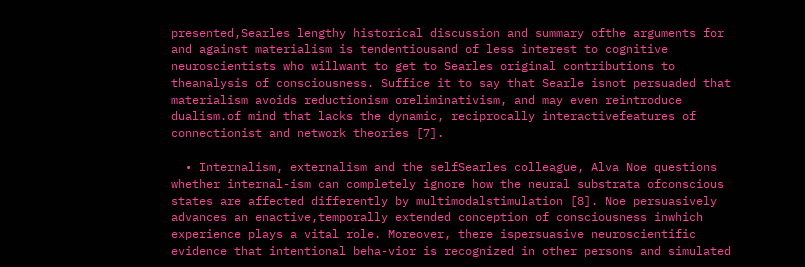presented,Searles lengthy historical discussion and summary ofthe arguments for and against materialism is tendentiousand of less interest to cognitive neuroscientists who willwant to get to Searles original contributions to theanalysis of consciousness. Suffice it to say that Searle isnot persuaded that materialism avoids reductionism oreliminativism, and may even reintroduce dualism.of mind that lacks the dynamic, reciprocally interactivefeatures of connectionist and network theories [7].

  • Internalism, externalism and the selfSearles colleague, Alva Noe questions whether internal-ism can completely ignore how the neural substrata ofconscious states are affected differently by multimodalstimulation [8]. Noe persuasively advances an enactive,temporally extended conception of consciousness inwhich experience plays a vital role. Moreover, there ispersuasive neuroscientific evidence that intentional beha-vior is recognized in other persons and simulated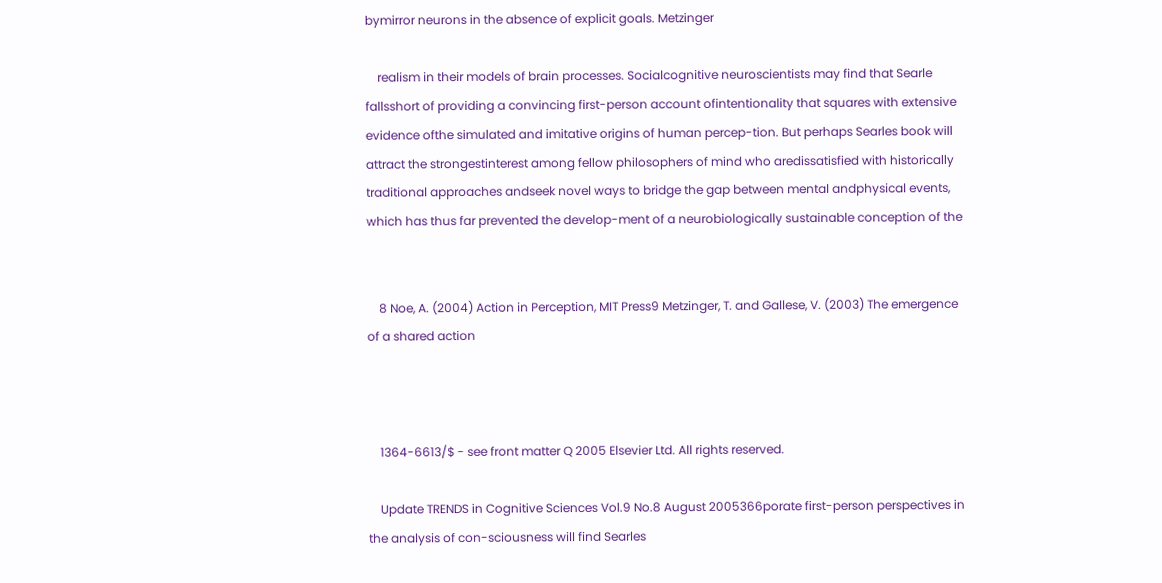bymirror neurons in the absence of explicit goals. Metzinger

    realism in their models of brain processes. Socialcognitive neuroscientists may find that Searle fallsshort of providing a convincing first-person account ofintentionality that squares with extensive evidence ofthe simulated and imitative origins of human percep-tion. But perhaps Searles book will attract the strongestinterest among fellow philosophers of mind who aredissatisfied with historically traditional approaches andseek novel ways to bridge the gap between mental andphysical events, which has thus far prevented the develop-ment of a neurobiologically sustainable conception of the


    8 Noe, A. (2004) Action in Perception, MIT Press9 Metzinger, T. and Gallese, V. (2003) The emergence of a shared action



    1364-6613/$ - see front matter Q 2005 Elsevier Ltd. All rights reserved.

    Update TRENDS in Cognitive Sciences Vol.9 No.8 August 2005366porate first-person perspectives in the analysis of con-sciousness will find Searles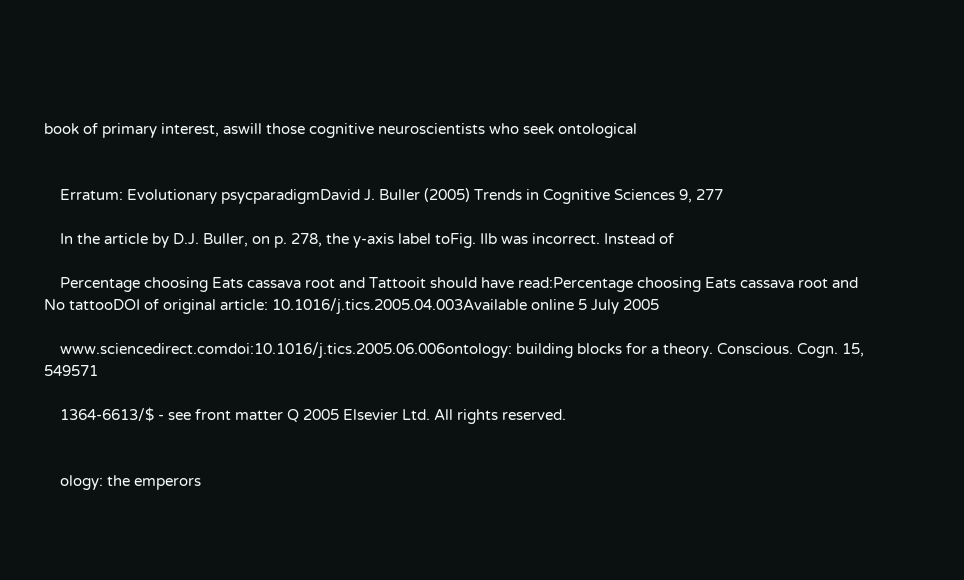book of primary interest, aswill those cognitive neuroscientists who seek ontological


    Erratum: Evolutionary psycparadigmDavid J. Buller (2005) Trends in Cognitive Sciences 9, 277

    In the article by D.J. Buller, on p. 278, the y-axis label toFig. IIb was incorrect. Instead of

    Percentage choosing Eats cassava root and Tattooit should have read:Percentage choosing Eats cassava root and No tattooDOI of original article: 10.1016/j.tics.2005.04.003Available online 5 July 2005

    www.sciencedirect.comdoi:10.1016/j.tics.2005.06.006ontology: building blocks for a theory. Conscious. Cogn. 15, 549571

    1364-6613/$ - see front matter Q 2005 Elsevier Ltd. All rights reserved.


    ology: the emperors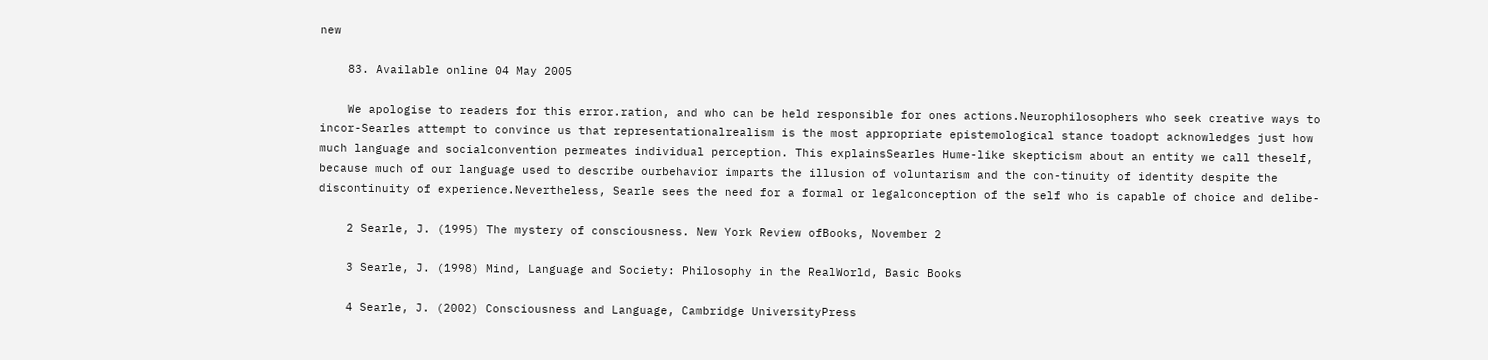new

    83. Available online 04 May 2005

    We apologise to readers for this error.ration, and who can be held responsible for ones actions.Neurophilosophers who seek creative ways to incor-Searles attempt to convince us that representationalrealism is the most appropriate epistemological stance toadopt acknowledges just how much language and socialconvention permeates individual perception. This explainsSearles Hume-like skepticism about an entity we call theself, because much of our language used to describe ourbehavior imparts the illusion of voluntarism and the con-tinuity of identity despite the discontinuity of experience.Nevertheless, Searle sees the need for a formal or legalconception of the self who is capable of choice and delibe-

    2 Searle, J. (1995) The mystery of consciousness. New York Review ofBooks, November 2

    3 Searle, J. (1998) Mind, Language and Society: Philosophy in the RealWorld, Basic Books

    4 Searle, J. (2002) Consciousness and Language, Cambridge UniversityPress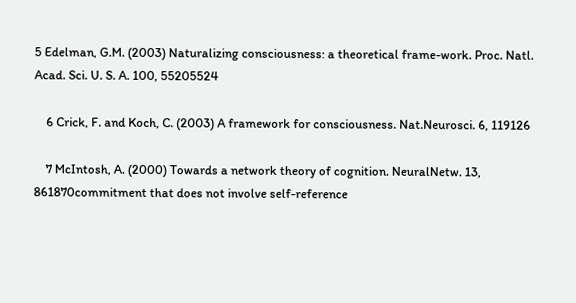5 Edelman, G.M. (2003) Naturalizing consciousness: a theoretical frame-work. Proc. Natl. Acad. Sci. U. S. A. 100, 55205524

    6 Crick, F. and Koch, C. (2003) A framework for consciousness. Nat.Neurosci. 6, 119126

    7 McIntosh, A. (2000) Towards a network theory of cognition. NeuralNetw. 13, 861870commitment that does not involve self-reference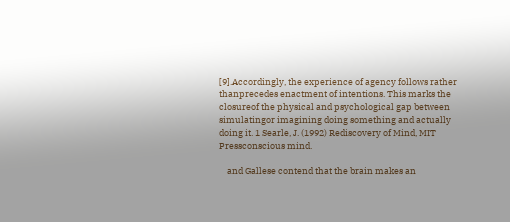[9].Accordingly, the experience of agency follows rather thanprecedes enactment of intentions. This marks the closureof the physical and psychological gap between simulatingor imagining doing something and actually doing it. 1 Searle, J. (1992) Rediscovery of Mind, MIT Pressconscious mind.

    and Gallese contend that the brain makes an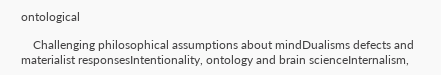ontological

    Challenging philosophical assumptions about mindDualisms defects and materialist responsesIntentionality, ontology and brain scienceInternalism,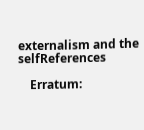externalism and the selfReferences

    Erratum: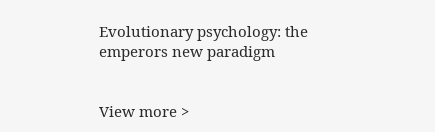Evolutionary psychology: the emperors new paradigm


View more >